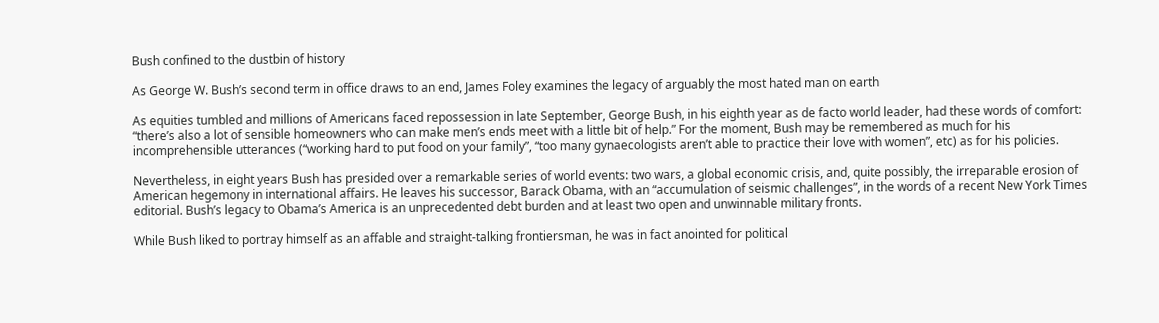Bush confined to the dustbin of history

As George W. Bush’s second term in office draws to an end, James Foley examines the legacy of arguably the most hated man on earth

As equities tumbled and millions of Americans faced repossession in late September, George Bush, in his eighth year as de facto world leader, had these words of comfort: “there’s also a lot of sensible homeowners who can make men’s ends meet with a little bit of help.” For the moment, Bush may be remembered as much for his incomprehensible utterances (“working hard to put food on your family”, “too many gynaecologists aren’t able to practice their love with women”, etc) as for his policies.

Nevertheless, in eight years Bush has presided over a remarkable series of world events: two wars, a global economic crisis, and, quite possibly, the irreparable erosion of American hegemony in international affairs. He leaves his successor, Barack Obama, with an “accumulation of seismic challenges”, in the words of a recent New York Times editorial. Bush’s legacy to Obama’s America is an unprecedented debt burden and at least two open and unwinnable military fronts.

While Bush liked to portray himself as an affable and straight-talking frontiersman, he was in fact anointed for political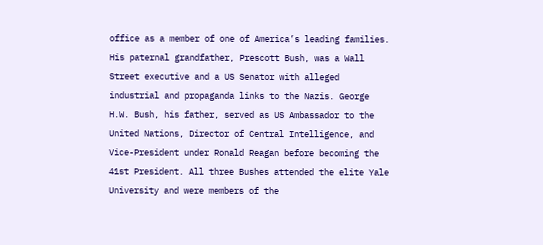office as a member of one of America’s leading families. His paternal grandfather, Prescott Bush, was a Wall Street executive and a US Senator with alleged industrial and propaganda links to the Nazis. George H.W. Bush, his father, served as US Ambassador to the United Nations, Director of Central Intelligence, and Vice-President under Ronald Reagan before becoming the 41st President. All three Bushes attended the elite Yale University and were members of the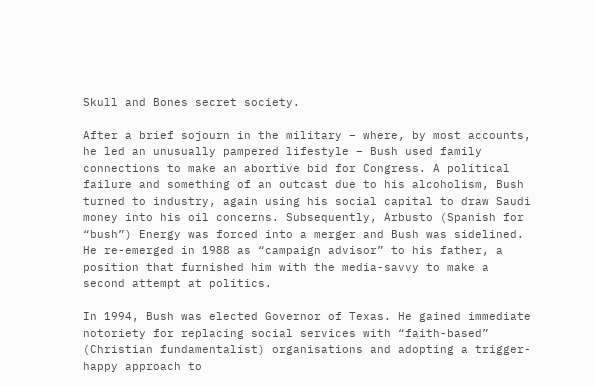Skull and Bones secret society.

After a brief sojourn in the military – where, by most accounts, he led an unusually pampered lifestyle – Bush used family connections to make an abortive bid for Congress. A political failure and something of an outcast due to his alcoholism, Bush turned to industry, again using his social capital to draw Saudi money into his oil concerns. Subsequently, Arbusto (Spanish for “bush”) Energy was forced into a merger and Bush was sidelined. He re-emerged in 1988 as “campaign advisor” to his father, a position that furnished him with the media-savvy to make a second attempt at politics.

In 1994, Bush was elected Governor of Texas. He gained immediate notoriety for replacing social services with “faith-based” (Christian fundamentalist) organisations and adopting a trigger-happy approach to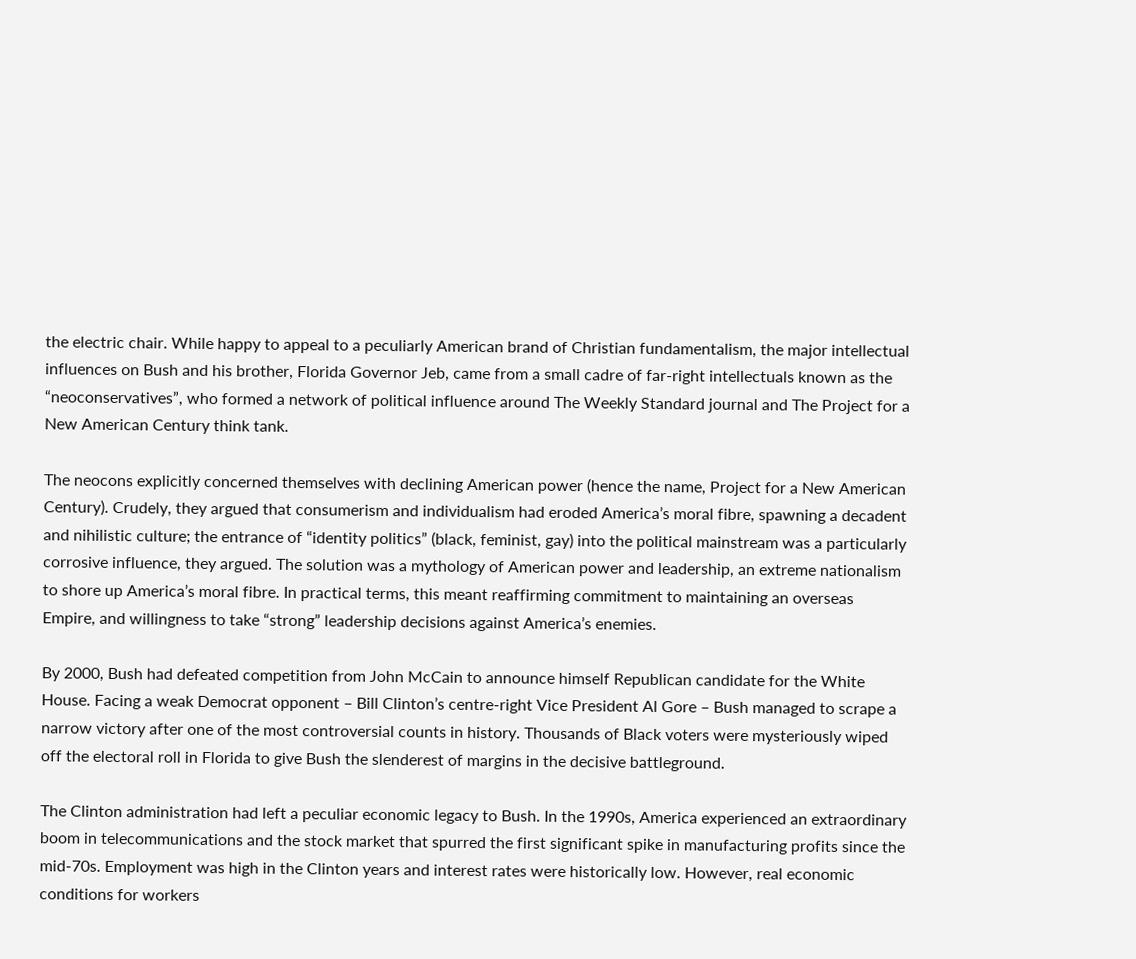the electric chair. While happy to appeal to a peculiarly American brand of Christian fundamentalism, the major intellectual influences on Bush and his brother, Florida Governor Jeb, came from a small cadre of far-right intellectuals known as the “neoconservatives”, who formed a network of political influence around The Weekly Standard journal and The Project for a New American Century think tank.

The neocons explicitly concerned themselves with declining American power (hence the name, Project for a New American Century). Crudely, they argued that consumerism and individualism had eroded America’s moral fibre, spawning a decadent and nihilistic culture; the entrance of “identity politics” (black, feminist, gay) into the political mainstream was a particularly corrosive influence, they argued. The solution was a mythology of American power and leadership, an extreme nationalism to shore up America’s moral fibre. In practical terms, this meant reaffirming commitment to maintaining an overseas Empire, and willingness to take “strong” leadership decisions against America’s enemies.

By 2000, Bush had defeated competition from John McCain to announce himself Republican candidate for the White House. Facing a weak Democrat opponent – Bill Clinton’s centre-right Vice President Al Gore – Bush managed to scrape a narrow victory after one of the most controversial counts in history. Thousands of Black voters were mysteriously wiped off the electoral roll in Florida to give Bush the slenderest of margins in the decisive battleground.

The Clinton administration had left a peculiar economic legacy to Bush. In the 1990s, America experienced an extraordinary boom in telecommunications and the stock market that spurred the first significant spike in manufacturing profits since the mid-70s. Employment was high in the Clinton years and interest rates were historically low. However, real economic conditions for workers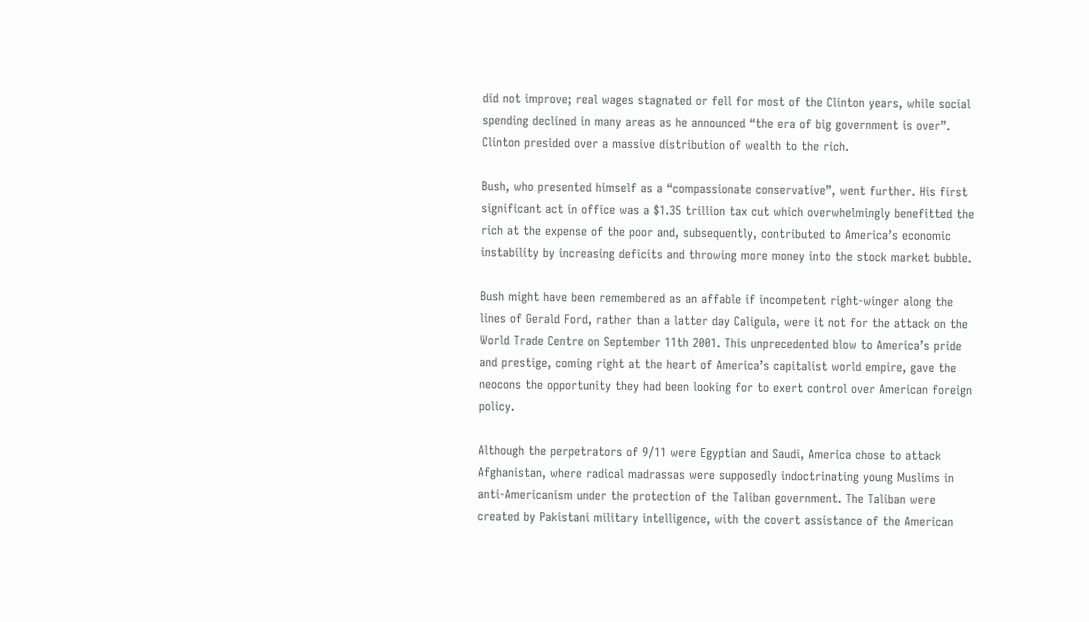did not improve; real wages stagnated or fell for most of the Clinton years, while social spending declined in many areas as he announced “the era of big government is over”. Clinton presided over a massive distribution of wealth to the rich.

Bush, who presented himself as a “compassionate conservative”, went further. His first significant act in office was a $1.35 trillion tax cut which overwhelmingly benefitted the rich at the expense of the poor and, subsequently, contributed to America’s economic instability by increasing deficits and throwing more money into the stock market bubble.

Bush might have been remembered as an affable if incompetent right-winger along the lines of Gerald Ford, rather than a latter day Caligula, were it not for the attack on the World Trade Centre on September 11th 2001. This unprecedented blow to America’s pride and prestige, coming right at the heart of America’s capitalist world empire, gave the neocons the opportunity they had been looking for to exert control over American foreign policy.

Although the perpetrators of 9/11 were Egyptian and Saudi, America chose to attack Afghanistan, where radical madrassas were supposedly indoctrinating young Muslims in anti-Americanism under the protection of the Taliban government. The Taliban were created by Pakistani military intelligence, with the covert assistance of the American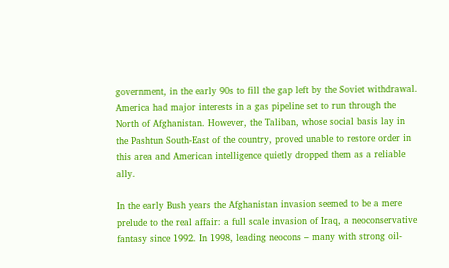government, in the early 90s to fill the gap left by the Soviet withdrawal. America had major interests in a gas pipeline set to run through the North of Afghanistan. However, the Taliban, whose social basis lay in the Pashtun South-East of the country, proved unable to restore order in this area and American intelligence quietly dropped them as a reliable ally.

In the early Bush years the Afghanistan invasion seemed to be a mere prelude to the real affair: a full scale invasion of Iraq, a neoconservative fantasy since 1992. In 1998, leading neocons – many with strong oil-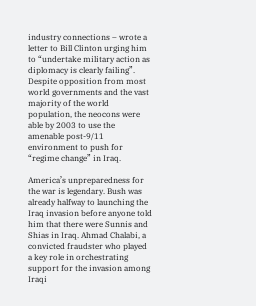industry connections – wrote a letter to Bill Clinton urging him to “undertake military action as diplomacy is clearly failing”. Despite opposition from most world governments and the vast majority of the world population, the neocons were able by 2003 to use the amenable post-9/11 environment to push for “regime change” in Iraq.

America’s unpreparedness for the war is legendary. Bush was already halfway to launching the Iraq invasion before anyone told him that there were Sunnis and Shias in Iraq. Ahmad Chalabi, a convicted fraudster who played a key role in orchestrating support for the invasion among Iraqi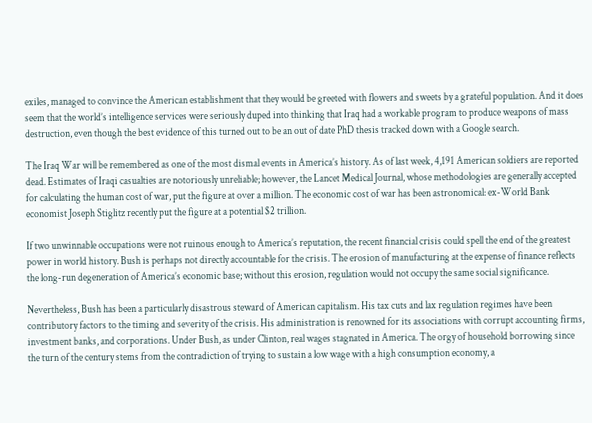exiles, managed to convince the American establishment that they would be greeted with flowers and sweets by a grateful population. And it does seem that the world’s intelligence services were seriously duped into thinking that Iraq had a workable program to produce weapons of mass destruction, even though the best evidence of this turned out to be an out of date PhD thesis tracked down with a Google search.

The Iraq War will be remembered as one of the most dismal events in America’s history. As of last week, 4,191 American soldiers are reported dead. Estimates of Iraqi casualties are notoriously unreliable; however, the Lancet Medical Journal, whose methodologies are generally accepted for calculating the human cost of war, put the figure at over a million. The economic cost of war has been astronomical: ex-World Bank economist Joseph Stiglitz recently put the figure at a potential $2 trillion.

If two unwinnable occupations were not ruinous enough to America’s reputation, the recent financial crisis could spell the end of the greatest power in world history. Bush is perhaps not directly accountable for the crisis. The erosion of manufacturing at the expense of finance reflects the long-run degeneration of America’s economic base; without this erosion, regulation would not occupy the same social significance.

Nevertheless, Bush has been a particularly disastrous steward of American capitalism. His tax cuts and lax regulation regimes have been contributory factors to the timing and severity of the crisis. His administration is renowned for its associations with corrupt accounting firms, investment banks, and corporations. Under Bush, as under Clinton, real wages stagnated in America. The orgy of household borrowing since the turn of the century stems from the contradiction of trying to sustain a low wage with a high consumption economy, a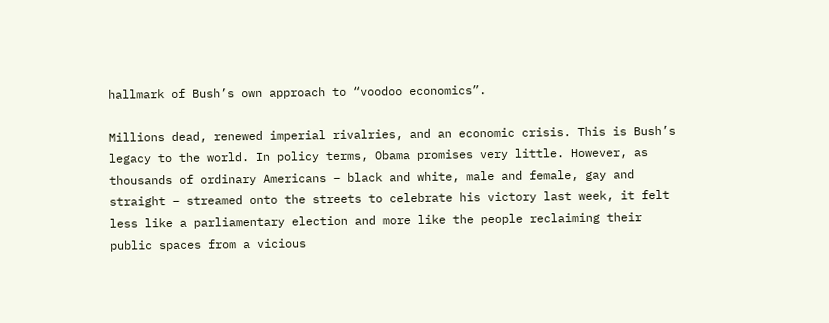hallmark of Bush’s own approach to “voodoo economics”.

Millions dead, renewed imperial rivalries, and an economic crisis. This is Bush’s legacy to the world. In policy terms, Obama promises very little. However, as thousands of ordinary Americans – black and white, male and female, gay and straight – streamed onto the streets to celebrate his victory last week, it felt less like a parliamentary election and more like the people reclaiming their public spaces from a vicious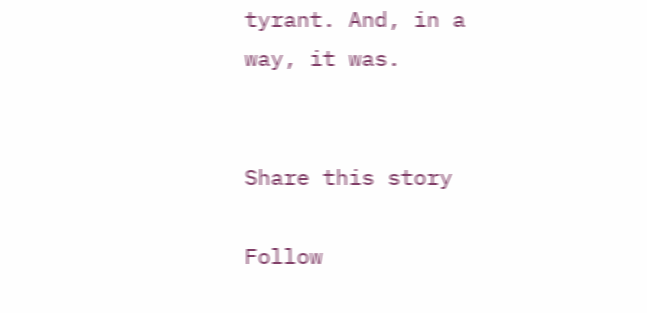tyrant. And, in a way, it was.


Share this story

Follow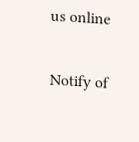us online

Notify of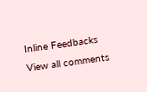Inline Feedbacks
View all comments